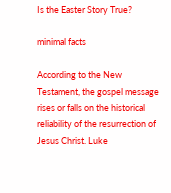Is the Easter Story True?

minimal facts

According to the New Testament, the gospel message rises or falls on the historical reliability of the resurrection of Jesus Christ. Luke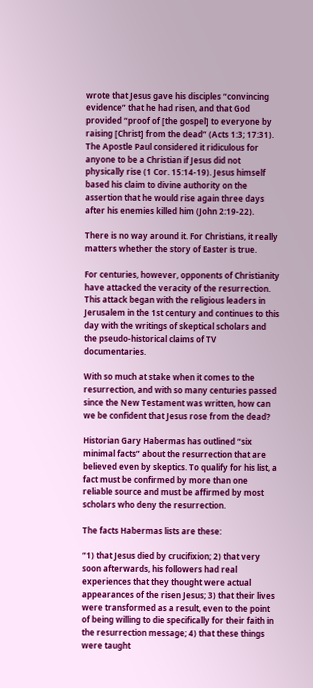wrote that Jesus gave his disciples “convincing evidence” that he had risen, and that God provided “proof of [the gospel] to everyone by raising [Christ] from the dead” (Acts 1:3; 17:31). The Apostle Paul considered it ridiculous for anyone to be a Christian if Jesus did not physically rise (1 Cor. 15:14-19). Jesus himself based his claim to divine authority on the assertion that he would rise again three days after his enemies killed him (John 2:19-22).

There is no way around it. For Christians, it really matters whether the story of Easter is true.

For centuries, however, opponents of Christianity have attacked the veracity of the resurrection. This attack began with the religious leaders in Jerusalem in the 1st century and continues to this day with the writings of skeptical scholars and the pseudo-historical claims of TV documentaries.

With so much at stake when it comes to the resurrection, and with so many centuries passed since the New Testament was written, how can we be confident that Jesus rose from the dead?

Historian Gary Habermas has outlined “six minimal facts” about the resurrection that are believed even by skeptics. To qualify for his list, a fact must be confirmed by more than one reliable source and must be affirmed by most scholars who deny the resurrection.

The facts Habermas lists are these:

“1) that Jesus died by crucifixion; 2) that very soon afterwards, his followers had real experiences that they thought were actual appearances of the risen Jesus; 3) that their lives were transformed as a result, even to the point of being willing to die specifically for their faith in the resurrection message; 4) that these things were taught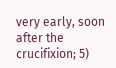very early, soon after the crucifixion; 5)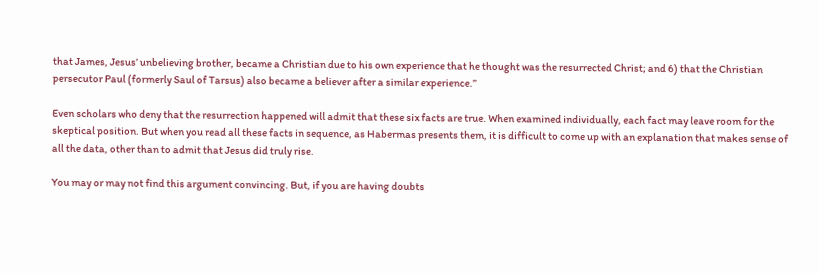that James, Jesus’ unbelieving brother, became a Christian due to his own experience that he thought was the resurrected Christ; and 6) that the Christian persecutor Paul (formerly Saul of Tarsus) also became a believer after a similar experience.”

Even scholars who deny that the resurrection happened will admit that these six facts are true. When examined individually, each fact may leave room for the skeptical position. But when you read all these facts in sequence, as Habermas presents them, it is difficult to come up with an explanation that makes sense of all the data, other than to admit that Jesus did truly rise.

You may or may not find this argument convincing. But, if you are having doubts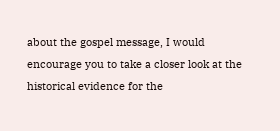about the gospel message, I would encourage you to take a closer look at the historical evidence for the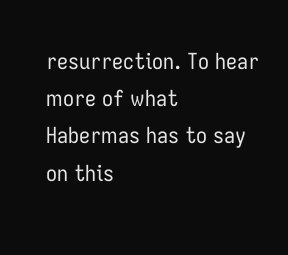resurrection. To hear more of what Habermas has to say on this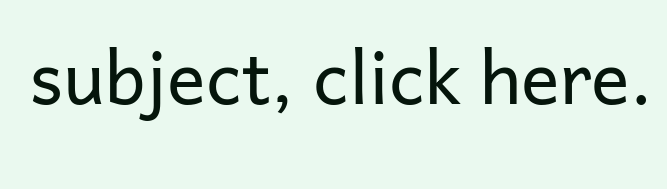subject, click here.